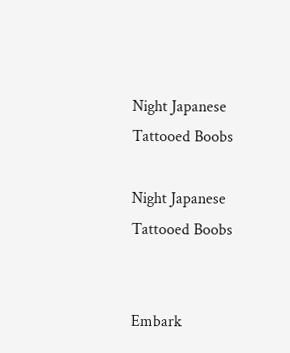Night Japanese Tattooed Boobs

Night Japanese Tattooed Boobs


Embark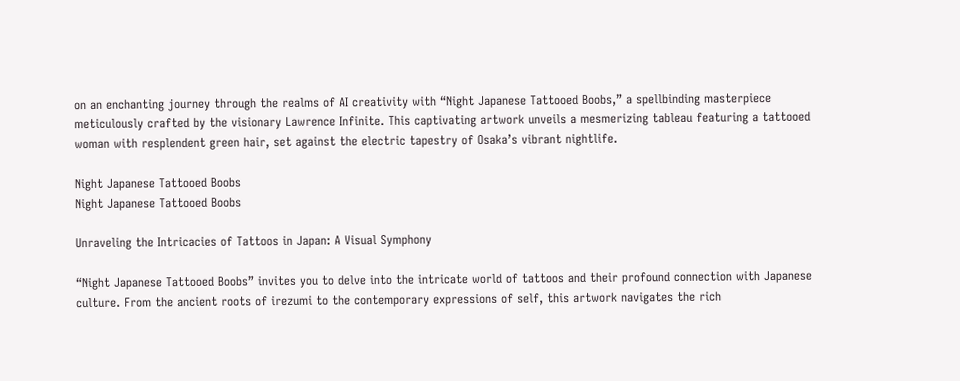on an enchanting journey through the realms of AI creativity with “Night Japanese Tattooed Boobs,” a spellbinding masterpiece meticulously crafted by the visionary Lawrence Infinite. This captivating artwork unveils a mesmerizing tableau featuring a tattooed woman with resplendent green hair, set against the electric tapestry of Osaka’s vibrant nightlife.

Night Japanese Tattooed Boobs
Night Japanese Tattooed Boobs

Unraveling the Intricacies of Tattoos in Japan: A Visual Symphony

“Night Japanese Tattooed Boobs” invites you to delve into the intricate world of tattoos and their profound connection with Japanese culture. From the ancient roots of irezumi to the contemporary expressions of self, this artwork navigates the rich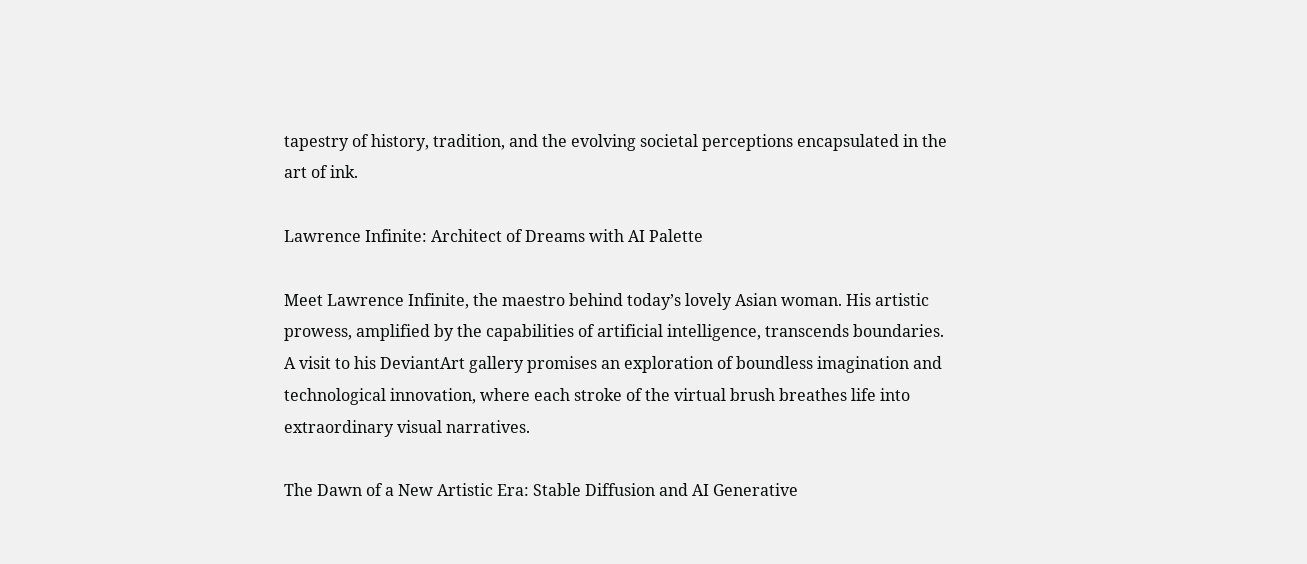tapestry of history, tradition, and the evolving societal perceptions encapsulated in the art of ink.

Lawrence Infinite: Architect of Dreams with AI Palette

Meet Lawrence Infinite, the maestro behind today’s lovely Asian woman. His artistic prowess, amplified by the capabilities of artificial intelligence, transcends boundaries. A visit to his DeviantArt gallery promises an exploration of boundless imagination and technological innovation, where each stroke of the virtual brush breathes life into extraordinary visual narratives.

The Dawn of a New Artistic Era: Stable Diffusion and AI Generative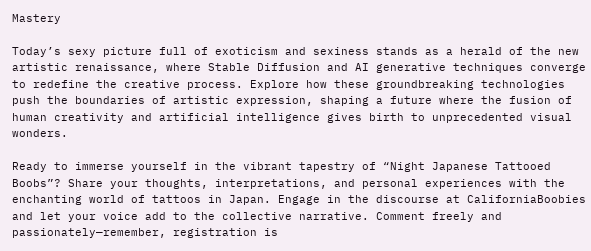Mastery

Today’s sexy picture full of exoticism and sexiness stands as a herald of the new artistic renaissance, where Stable Diffusion and AI generative techniques converge to redefine the creative process. Explore how these groundbreaking technologies push the boundaries of artistic expression, shaping a future where the fusion of human creativity and artificial intelligence gives birth to unprecedented visual wonders.

Ready to immerse yourself in the vibrant tapestry of “Night Japanese Tattooed Boobs”? Share your thoughts, interpretations, and personal experiences with the enchanting world of tattoos in Japan. Engage in the discourse at CaliforniaBoobies and let your voice add to the collective narrative. Comment freely and passionately—remember, registration is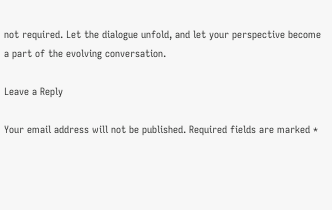not required. Let the dialogue unfold, and let your perspective become a part of the evolving conversation.

Leave a Reply

Your email address will not be published. Required fields are marked *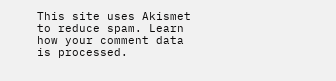This site uses Akismet to reduce spam. Learn how your comment data is processed.